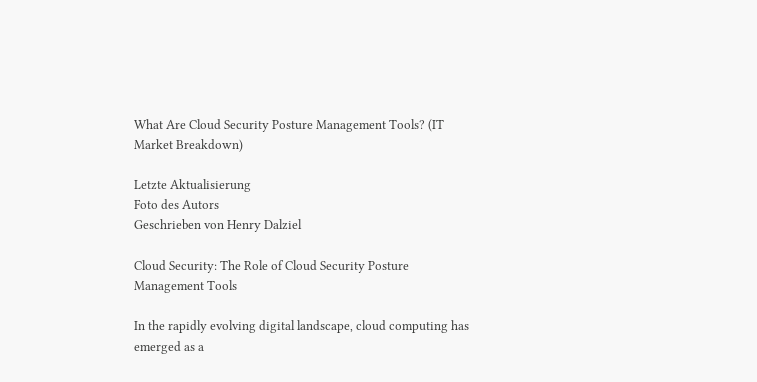What Are Cloud Security Posture Management Tools? (IT Market Breakdown)

Letzte Aktualisierung
Foto des Autors
Geschrieben von Henry Dalziel

Cloud Security: The Role of Cloud Security Posture Management Tools

In the rapidly evolving digital landscape, cloud computing has emerged as a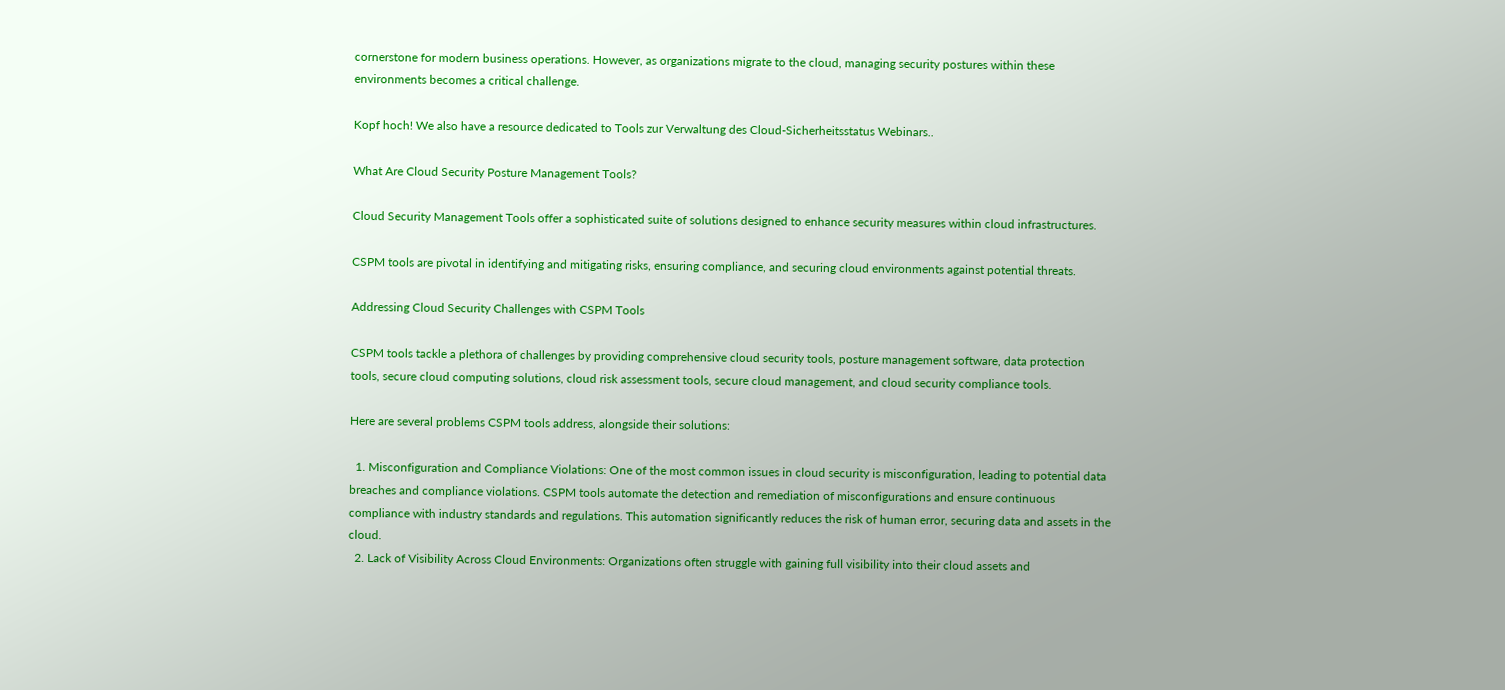cornerstone for modern business operations. However, as organizations migrate to the cloud, managing security postures within these environments becomes a critical challenge.

Kopf hoch! We also have a resource dedicated to Tools zur Verwaltung des Cloud-Sicherheitsstatus Webinars..

What Are Cloud Security Posture Management Tools?

Cloud Security Management Tools offer a sophisticated suite of solutions designed to enhance security measures within cloud infrastructures.

CSPM tools are pivotal in identifying and mitigating risks, ensuring compliance, and securing cloud environments against potential threats.

Addressing Cloud Security Challenges with CSPM Tools

CSPM tools tackle a plethora of challenges by providing comprehensive cloud security tools, posture management software, data protection tools, secure cloud computing solutions, cloud risk assessment tools, secure cloud management, and cloud security compliance tools.

Here are several problems CSPM tools address, alongside their solutions:

  1. Misconfiguration and Compliance Violations: One of the most common issues in cloud security is misconfiguration, leading to potential data breaches and compliance violations. CSPM tools automate the detection and remediation of misconfigurations and ensure continuous compliance with industry standards and regulations. This automation significantly reduces the risk of human error, securing data and assets in the cloud.
  2. Lack of Visibility Across Cloud Environments: Organizations often struggle with gaining full visibility into their cloud assets and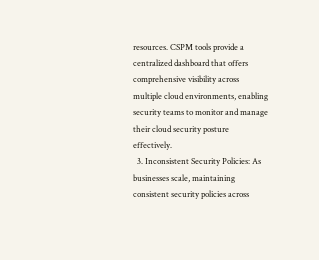resources. CSPM tools provide a centralized dashboard that offers comprehensive visibility across multiple cloud environments, enabling security teams to monitor and manage their cloud security posture effectively.
  3. Inconsistent Security Policies: As businesses scale, maintaining consistent security policies across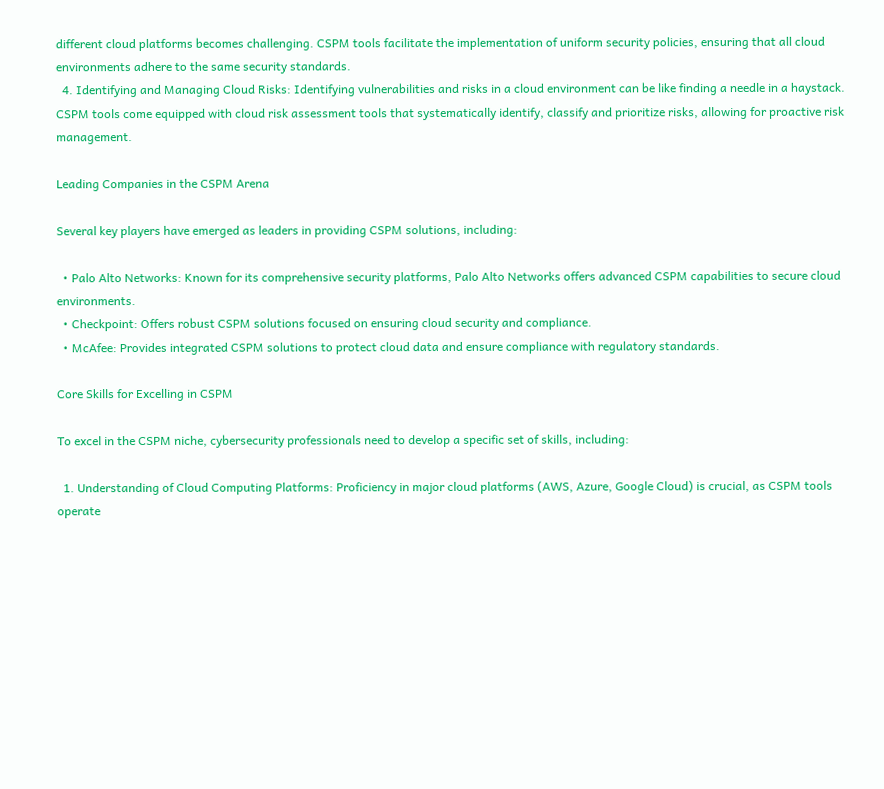different cloud platforms becomes challenging. CSPM tools facilitate the implementation of uniform security policies, ensuring that all cloud environments adhere to the same security standards.
  4. Identifying and Managing Cloud Risks: Identifying vulnerabilities and risks in a cloud environment can be like finding a needle in a haystack. CSPM tools come equipped with cloud risk assessment tools that systematically identify, classify and prioritize risks, allowing for proactive risk management.

Leading Companies in the CSPM Arena

Several key players have emerged as leaders in providing CSPM solutions, including:

  • Palo Alto Networks: Known for its comprehensive security platforms, Palo Alto Networks offers advanced CSPM capabilities to secure cloud environments.
  • Checkpoint: Offers robust CSPM solutions focused on ensuring cloud security and compliance.
  • McAfee: Provides integrated CSPM solutions to protect cloud data and ensure compliance with regulatory standards.

Core Skills for Excelling in CSPM

To excel in the CSPM niche, cybersecurity professionals need to develop a specific set of skills, including:

  1. Understanding of Cloud Computing Platforms: Proficiency in major cloud platforms (AWS, Azure, Google Cloud) is crucial, as CSPM tools operate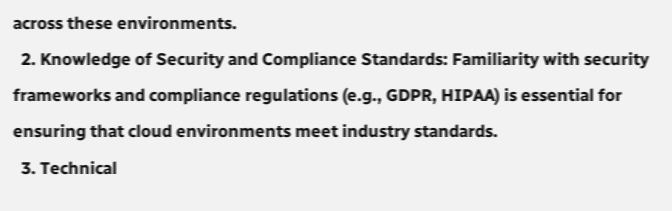across these environments.
  2. Knowledge of Security and Compliance Standards: Familiarity with security frameworks and compliance regulations (e.g., GDPR, HIPAA) is essential for ensuring that cloud environments meet industry standards.
  3. Technical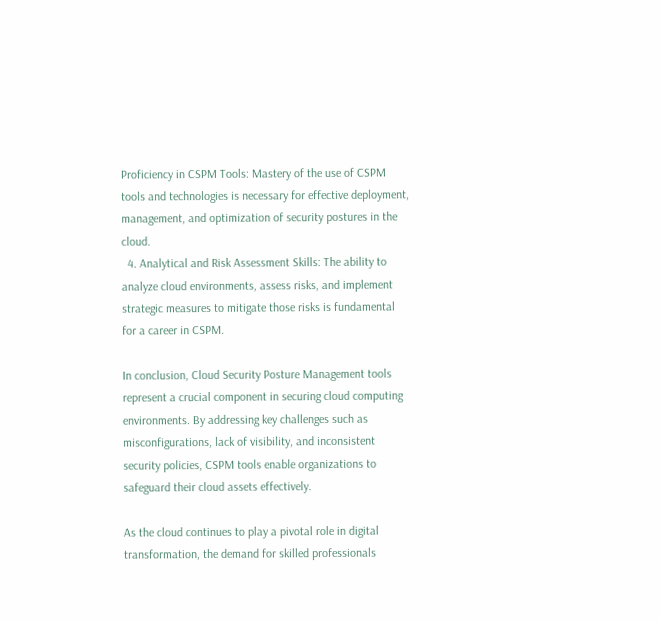Proficiency in CSPM Tools: Mastery of the use of CSPM tools and technologies is necessary for effective deployment, management, and optimization of security postures in the cloud.
  4. Analytical and Risk Assessment Skills: The ability to analyze cloud environments, assess risks, and implement strategic measures to mitigate those risks is fundamental for a career in CSPM.

In conclusion, Cloud Security Posture Management tools represent a crucial component in securing cloud computing environments. By addressing key challenges such as misconfigurations, lack of visibility, and inconsistent security policies, CSPM tools enable organizations to safeguard their cloud assets effectively.

As the cloud continues to play a pivotal role in digital transformation, the demand for skilled professionals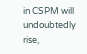in CSPM will undoubtedly rise,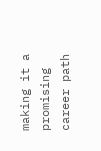making it a promising career path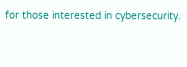for those interested in cybersecurity.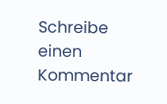Schreibe einen Kommentar